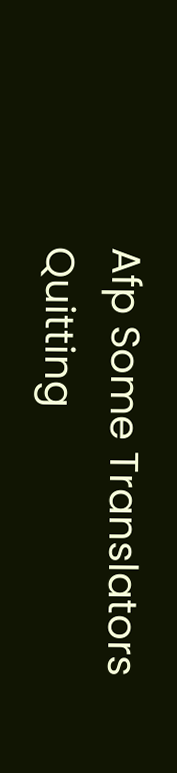Afp Some Translators Quitting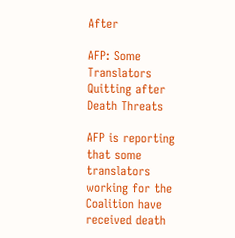After

AFP: Some Translators Quitting after Death Threats

AFP is reporting that some translators working for the Coalition have received death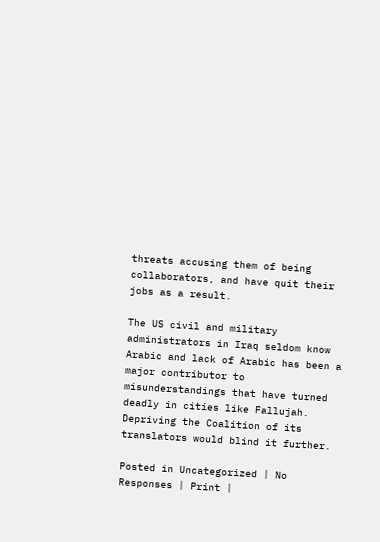threats accusing them of being collaborators, and have quit their jobs as a result.

The US civil and military administrators in Iraq seldom know Arabic and lack of Arabic has been a major contributor to misunderstandings that have turned deadly in cities like Fallujah. Depriving the Coalition of its translators would blind it further.

Posted in Uncategorized | No Responses | Print |